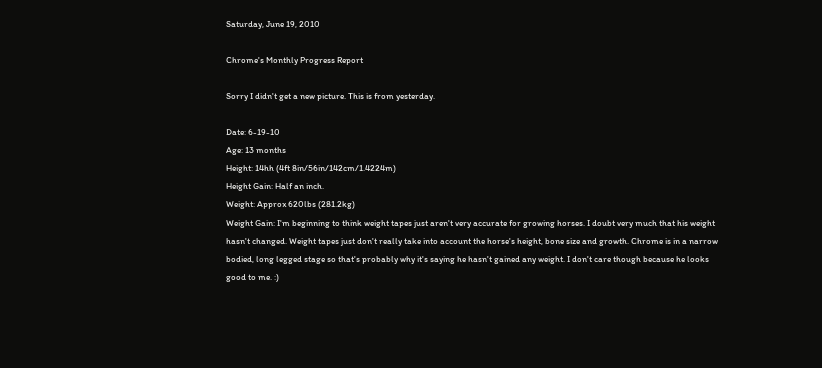Saturday, June 19, 2010

Chrome's Monthly Progress Report

Sorry I didn't get a new picture. This is from yesterday.

Date: 6-19-10
Age: 13 months
Height: 14hh (4ft 8in/56in/142cm/1.4224m)
Height Gain: Half an inch.
Weight: Approx 620lbs (281.2kg)
Weight Gain: I'm beginning to think weight tapes just aren't very accurate for growing horses. I doubt very much that his weight hasn't changed. Weight tapes just don't really take into account the horse's height, bone size and growth. Chrome is in a narrow bodied, long legged stage so that's probably why it's saying he hasn't gained any weight. I don't care though because he looks good to me. :)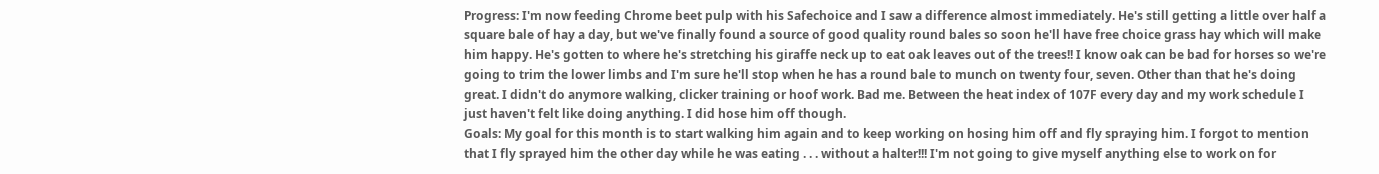Progress: I'm now feeding Chrome beet pulp with his Safechoice and I saw a difference almost immediately. He's still getting a little over half a square bale of hay a day, but we've finally found a source of good quality round bales so soon he'll have free choice grass hay which will make him happy. He's gotten to where he's stretching his giraffe neck up to eat oak leaves out of the trees!! I know oak can be bad for horses so we're going to trim the lower limbs and I'm sure he'll stop when he has a round bale to munch on twenty four, seven. Other than that he's doing great. I didn't do anymore walking, clicker training or hoof work. Bad me. Between the heat index of 107F every day and my work schedule I just haven't felt like doing anything. I did hose him off though.
Goals: My goal for this month is to start walking him again and to keep working on hosing him off and fly spraying him. I forgot to mention that I fly sprayed him the other day while he was eating . . . without a halter!!! I'm not going to give myself anything else to work on for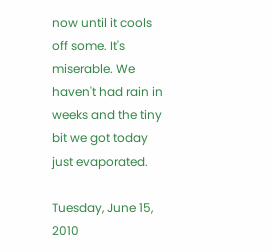now until it cools off some. It's miserable. We haven't had rain in weeks and the tiny bit we got today just evaporated.

Tuesday, June 15, 2010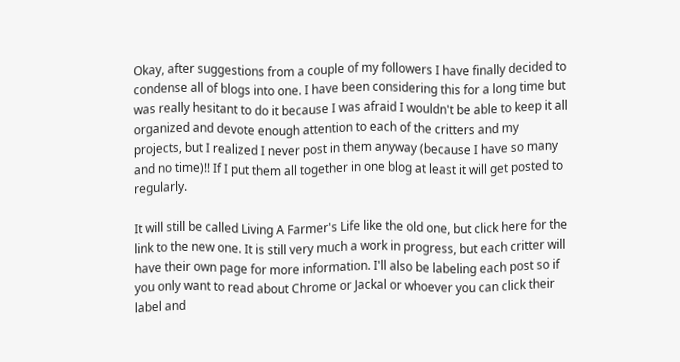Okay, after suggestions from a couple of my followers I have finally decided to condense all of blogs into one. I have been considering this for a long time but was really hesitant to do it because I was afraid I wouldn't be able to keep it all organized and devote enough attention to each of the critters and my projects, but I realized I never post in them anyway (because I have so many and no time)!! If I put them all together in one blog at least it will get posted to regularly.

It will still be called Living A Farmer's Life like the old one, but click here for the link to the new one. It is still very much a work in progress, but each critter will have their own page for more information. I'll also be labeling each post so if you only want to read about Chrome or Jackal or whoever you can click their label and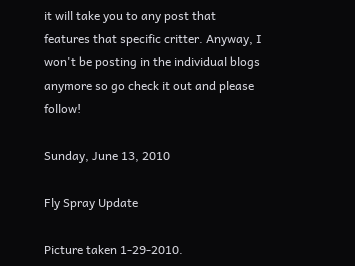it will take you to any post that features that specific critter. Anyway, I won't be posting in the individual blogs anymore so go check it out and please follow!

Sunday, June 13, 2010

Fly Spray Update

Picture taken 1-29-2010.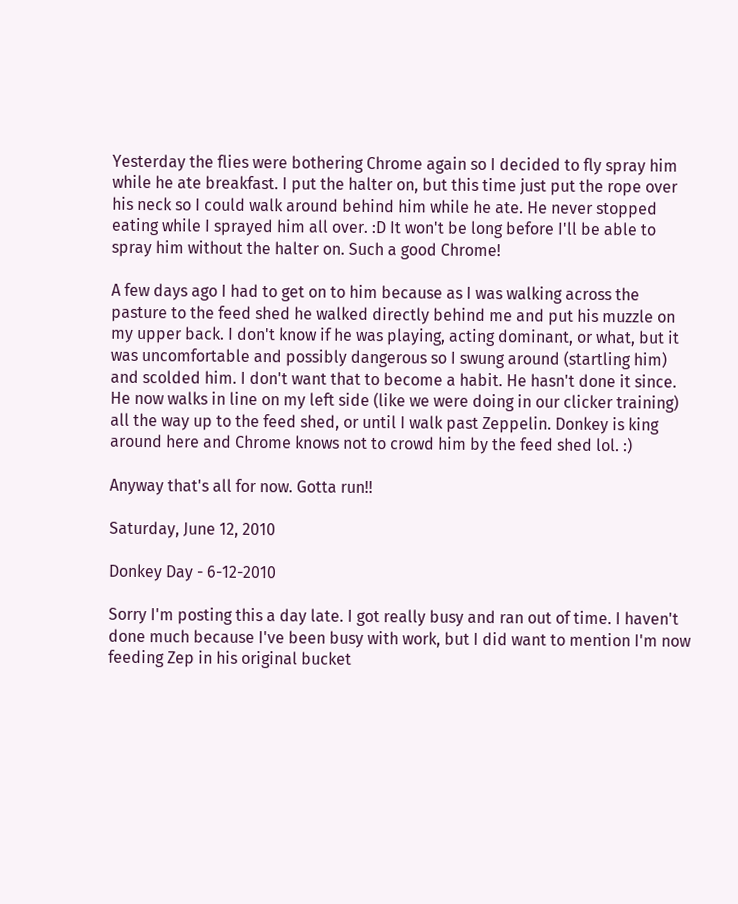Yesterday the flies were bothering Chrome again so I decided to fly spray him while he ate breakfast. I put the halter on, but this time just put the rope over his neck so I could walk around behind him while he ate. He never stopped eating while I sprayed him all over. :D It won't be long before I'll be able to spray him without the halter on. Such a good Chrome!

A few days ago I had to get on to him because as I was walking across the pasture to the feed shed he walked directly behind me and put his muzzle on my upper back. I don't know if he was playing, acting dominant, or what, but it was uncomfortable and possibly dangerous so I swung around (startling him) and scolded him. I don't want that to become a habit. He hasn't done it since. He now walks in line on my left side (like we were doing in our clicker training) all the way up to the feed shed, or until I walk past Zeppelin. Donkey is king around here and Chrome knows not to crowd him by the feed shed lol. :)

Anyway that's all for now. Gotta run!!

Saturday, June 12, 2010

Donkey Day - 6-12-2010

Sorry I'm posting this a day late. I got really busy and ran out of time. I haven't done much because I've been busy with work, but I did want to mention I'm now feeding Zep in his original bucket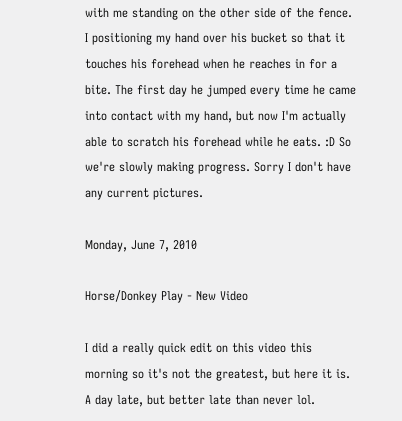with me standing on the other side of the fence. I positioning my hand over his bucket so that it touches his forehead when he reaches in for a bite. The first day he jumped every time he came into contact with my hand, but now I'm actually able to scratch his forehead while he eats. :D So we're slowly making progress. Sorry I don't have any current pictures.

Monday, June 7, 2010

Horse/Donkey Play - New Video

I did a really quick edit on this video this morning so it's not the greatest, but here it is. A day late, but better late than never lol.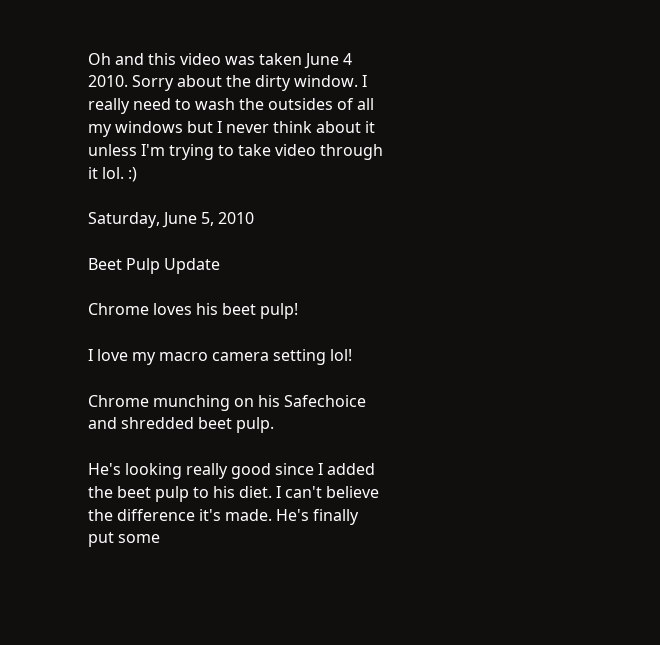Oh and this video was taken June 4 2010. Sorry about the dirty window. I really need to wash the outsides of all my windows but I never think about it unless I'm trying to take video through it lol. :)

Saturday, June 5, 2010

Beet Pulp Update

Chrome loves his beet pulp!

I love my macro camera setting lol!

Chrome munching on his Safechoice and shredded beet pulp.

He's looking really good since I added the beet pulp to his diet. I can't believe the difference it's made. He's finally put some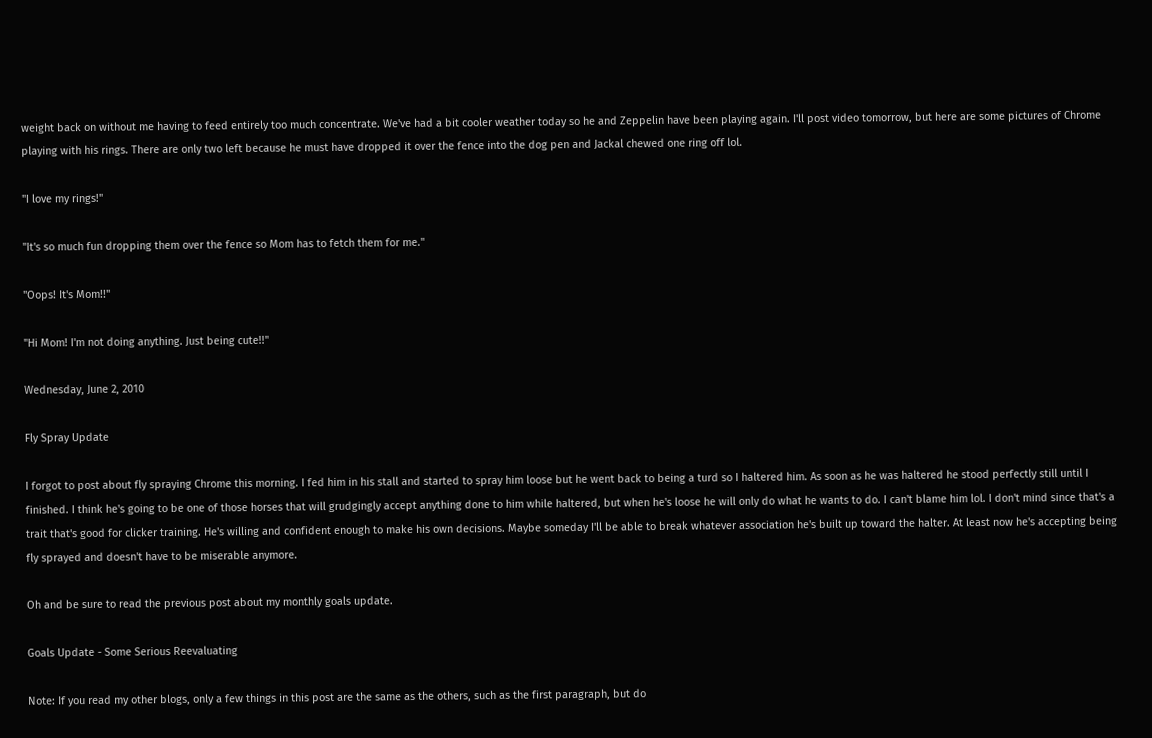weight back on without me having to feed entirely too much concentrate. We've had a bit cooler weather today so he and Zeppelin have been playing again. I'll post video tomorrow, but here are some pictures of Chrome playing with his rings. There are only two left because he must have dropped it over the fence into the dog pen and Jackal chewed one ring off lol.

"I love my rings!"

"It's so much fun dropping them over the fence so Mom has to fetch them for me."

"Oops! It's Mom!!"

"Hi Mom! I'm not doing anything. Just being cute!!"

Wednesday, June 2, 2010

Fly Spray Update

I forgot to post about fly spraying Chrome this morning. I fed him in his stall and started to spray him loose but he went back to being a turd so I haltered him. As soon as he was haltered he stood perfectly still until I finished. I think he's going to be one of those horses that will grudgingly accept anything done to him while haltered, but when he's loose he will only do what he wants to do. I can't blame him lol. I don't mind since that's a trait that's good for clicker training. He's willing and confident enough to make his own decisions. Maybe someday I'll be able to break whatever association he's built up toward the halter. At least now he's accepting being fly sprayed and doesn't have to be miserable anymore.

Oh and be sure to read the previous post about my monthly goals update.

Goals Update - Some Serious Reevaluating

Note: If you read my other blogs, only a few things in this post are the same as the others, such as the first paragraph, but do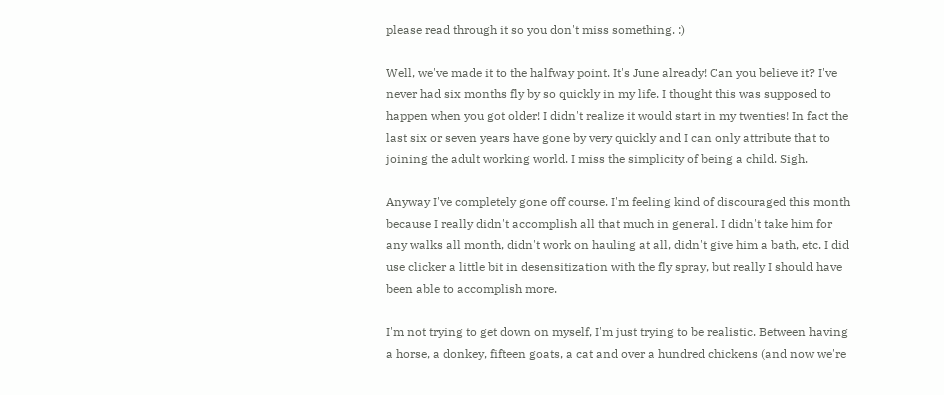please read through it so you don't miss something. :)

Well, we've made it to the halfway point. It's June already! Can you believe it? I've never had six months fly by so quickly in my life. I thought this was supposed to happen when you got older! I didn't realize it would start in my twenties! In fact the last six or seven years have gone by very quickly and I can only attribute that to joining the adult working world. I miss the simplicity of being a child. Sigh.

Anyway I've completely gone off course. I'm feeling kind of discouraged this month because I really didn't accomplish all that much in general. I didn't take him for any walks all month, didn't work on hauling at all, didn't give him a bath, etc. I did use clicker a little bit in desensitization with the fly spray, but really I should have been able to accomplish more.

I'm not trying to get down on myself, I'm just trying to be realistic. Between having a horse, a donkey, fifteen goats, a cat and over a hundred chickens (and now we're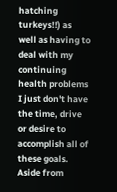hatching turkeys!!) as well as having to deal with my continuing health problems I just don't have the time, drive or desire to accomplish all of these goals. Aside from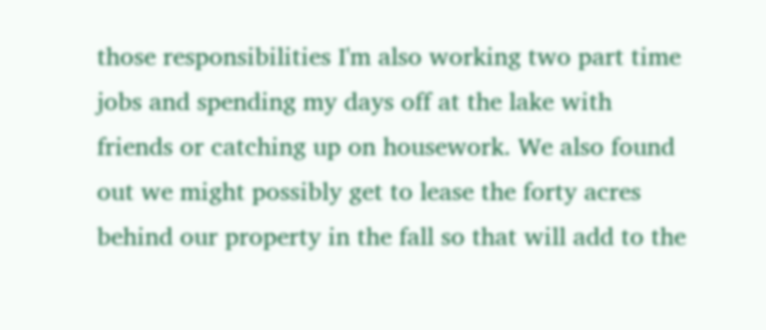those responsibilities I'm also working two part time jobs and spending my days off at the lake with friends or catching up on housework. We also found out we might possibly get to lease the forty acres behind our property in the fall so that will add to the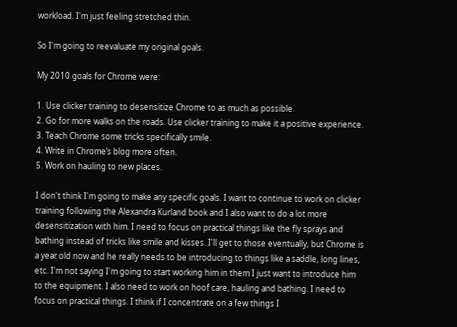workload. I'm just feeling stretched thin.

So I'm going to reevaluate my original goals.

My 2010 goals for Chrome were:

1. Use clicker training to desensitize Chrome to as much as possible.
2. Go for more walks on the roads. Use clicker training to make it a positive experience.
3. Teach Chrome some tricks specifically smile.
4. Write in Chrome’s blog more often.
5. Work on hauling to new places.

I don't think I'm going to make any specific goals. I want to continue to work on clicker training following the Alexandra Kurland book and I also want to do a lot more desensitization with him. I need to focus on practical things like the fly sprays and bathing instead of tricks like smile and kisses. I'll get to those eventually, but Chrome is a year old now and he really needs to be introducing to things like a saddle, long lines, etc. I'm not saying I'm going to start working him in them I just want to introduce him to the equipment. I also need to work on hoof care, hauling and bathing. I need to focus on practical things. I think if I concentrate on a few things I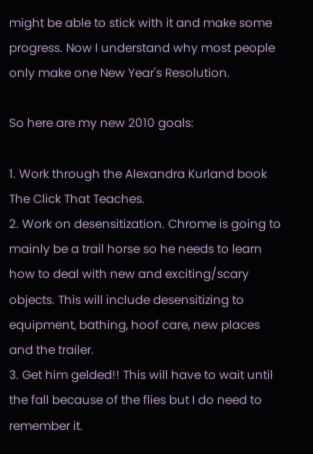might be able to stick with it and make some progress. Now I understand why most people only make one New Year's Resolution.

So here are my new 2010 goals:

1. Work through the Alexandra Kurland book The Click That Teaches.
2. Work on desensitization. Chrome is going to mainly be a trail horse so he needs to learn how to deal with new and exciting/scary objects. This will include desensitizing to equipment, bathing, hoof care, new places and the trailer.
3. Get him gelded!! This will have to wait until the fall because of the flies but I do need to remember it.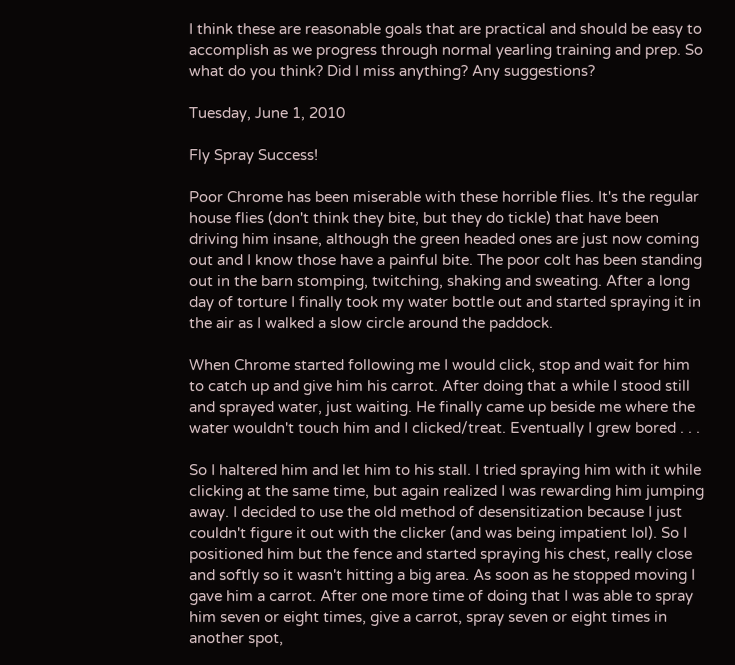I think these are reasonable goals that are practical and should be easy to accomplish as we progress through normal yearling training and prep. So what do you think? Did I miss anything? Any suggestions?

Tuesday, June 1, 2010

Fly Spray Success!

Poor Chrome has been miserable with these horrible flies. It's the regular house flies (don't think they bite, but they do tickle) that have been driving him insane, although the green headed ones are just now coming out and I know those have a painful bite. The poor colt has been standing out in the barn stomping, twitching, shaking and sweating. After a long day of torture I finally took my water bottle out and started spraying it in the air as I walked a slow circle around the paddock.

When Chrome started following me I would click, stop and wait for him to catch up and give him his carrot. After doing that a while I stood still and sprayed water, just waiting. He finally came up beside me where the water wouldn't touch him and I clicked/treat. Eventually I grew bored . . .

So I haltered him and let him to his stall. I tried spraying him with it while clicking at the same time, but again realized I was rewarding him jumping away. I decided to use the old method of desensitization because I just couldn't figure it out with the clicker (and was being impatient lol). So I positioned him but the fence and started spraying his chest, really close and softly so it wasn't hitting a big area. As soon as he stopped moving I gave him a carrot. After one more time of doing that I was able to spray him seven or eight times, give a carrot, spray seven or eight times in another spot,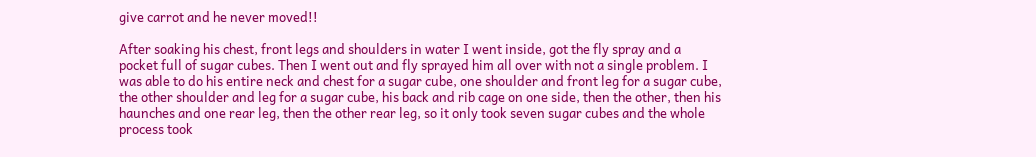give carrot and he never moved!!

After soaking his chest, front legs and shoulders in water I went inside, got the fly spray and a pocket full of sugar cubes. Then I went out and fly sprayed him all over with not a single problem. I was able to do his entire neck and chest for a sugar cube, one shoulder and front leg for a sugar cube, the other shoulder and leg for a sugar cube, his back and rib cage on one side, then the other, then his haunches and one rear leg, then the other rear leg, so it only took seven sugar cubes and the whole process took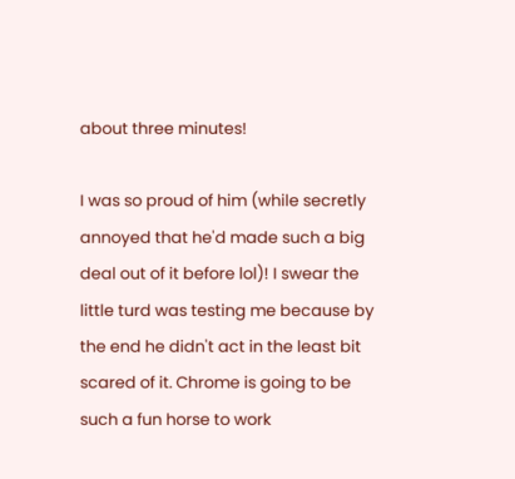about three minutes!

I was so proud of him (while secretly annoyed that he'd made such a big deal out of it before lol)! I swear the little turd was testing me because by the end he didn't act in the least bit scared of it. Chrome is going to be such a fun horse to work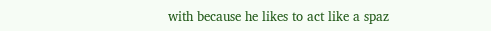with because he likes to act like a spaz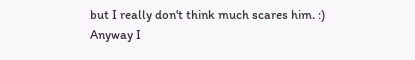but I really don't think much scares him. :) Anyway I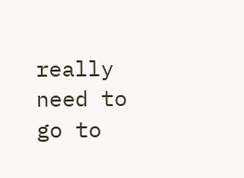really need to go to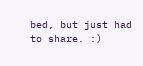bed, but just had to share. :)